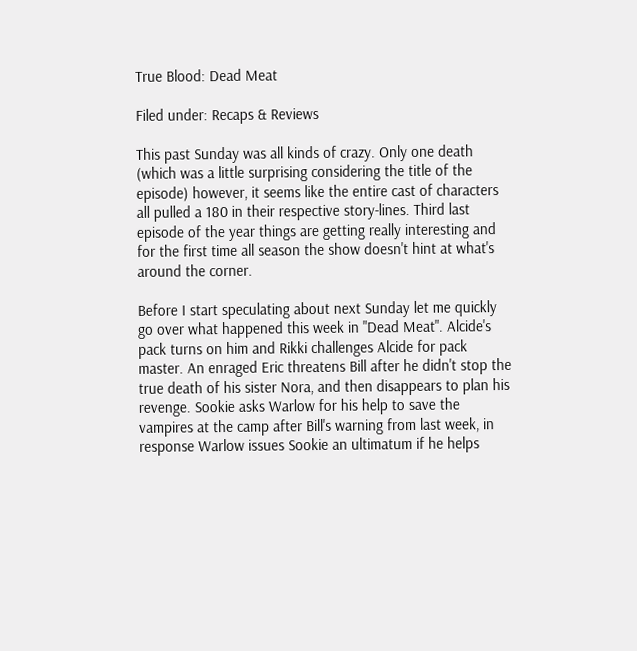True Blood: Dead Meat

Filed under: Recaps & Reviews

This past Sunday was all kinds of crazy. Only one death (which was a little surprising considering the title of the episode) however, it seems like the entire cast of characters all pulled a 180 in their respective story-lines. Third last episode of the year things are getting really interesting and for the first time all season the show doesn't hint at what's around the corner.

Before I start speculating about next Sunday let me quickly go over what happened this week in "Dead Meat". Alcide's pack turns on him and Rikki challenges Alcide for pack master. An enraged Eric threatens Bill after he didn't stop the true death of his sister Nora, and then disappears to plan his revenge. Sookie asks Warlow for his help to save the vampires at the camp after Bill's warning from last week, in response Warlow issues Sookie an ultimatum if he helps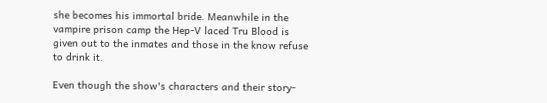she becomes his immortal bride. Meanwhile in the vampire prison camp the Hep-V laced Tru Blood is given out to the inmates and those in the know refuse to drink it.

Even though the show's characters and their story-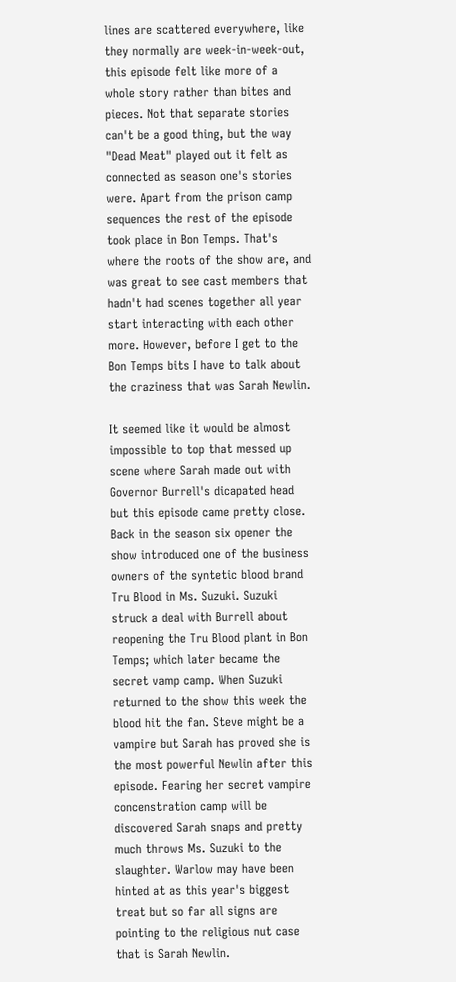lines are scattered everywhere, like they normally are week-in-week-out, this episode felt like more of a whole story rather than bites and pieces. Not that separate stories can't be a good thing, but the way "Dead Meat" played out it felt as connected as season one's stories were. Apart from the prison camp sequences the rest of the episode took place in Bon Temps. That's where the roots of the show are, and was great to see cast members that hadn't had scenes together all year start interacting with each other more. However, before I get to the Bon Temps bits I have to talk about the craziness that was Sarah Newlin.

It seemed like it would be almost impossible to top that messed up scene where Sarah made out with Governor Burrell's dicapated head but this episode came pretty close. Back in the season six opener the show introduced one of the business owners of the syntetic blood brand Tru Blood in Ms. Suzuki. Suzuki struck a deal with Burrell about reopening the Tru Blood plant in Bon Temps; which later became the secret vamp camp. When Suzuki returned to the show this week the blood hit the fan. Steve might be a vampire but Sarah has proved she is the most powerful Newlin after this episode. Fearing her secret vampire concenstration camp will be discovered Sarah snaps and pretty much throws Ms. Suzuki to the slaughter. Warlow may have been hinted at as this year's biggest treat but so far all signs are pointing to the religious nut case that is Sarah Newlin.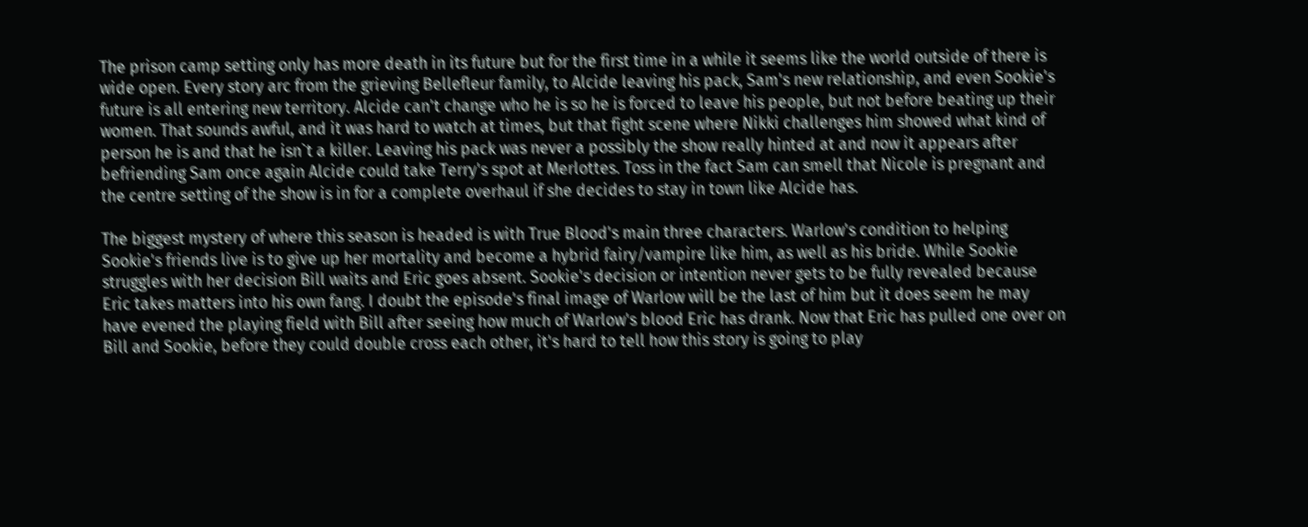The prison camp setting only has more death in its future but for the first time in a while it seems like the world outside of there is wide open. Every story arc from the grieving Bellefleur family, to Alcide leaving his pack, Sam's new relationship, and even Sookie's future is all entering new territory. Alcide can't change who he is so he is forced to leave his people, but not before beating up their women. That sounds awful, and it was hard to watch at times, but that fight scene where Nikki challenges him showed what kind of person he is and that he isn`t a killer. Leaving his pack was never a possibly the show really hinted at and now it appears after befriending Sam once again Alcide could take Terry's spot at Merlottes. Toss in the fact Sam can smell that Nicole is pregnant and the centre setting of the show is in for a complete overhaul if she decides to stay in town like Alcide has.

The biggest mystery of where this season is headed is with True Blood's main three characters. Warlow's condition to helping Sookie's friends live is to give up her mortality and become a hybrid fairy/vampire like him, as well as his bride. While Sookie struggles with her decision Bill waits and Eric goes absent. Sookie's decision or intention never gets to be fully revealed because Eric takes matters into his own fang. I doubt the episode's final image of Warlow will be the last of him but it does seem he may have evened the playing field with Bill after seeing how much of Warlow's blood Eric has drank. Now that Eric has pulled one over on Bill and Sookie, before they could double cross each other, it's hard to tell how this story is going to play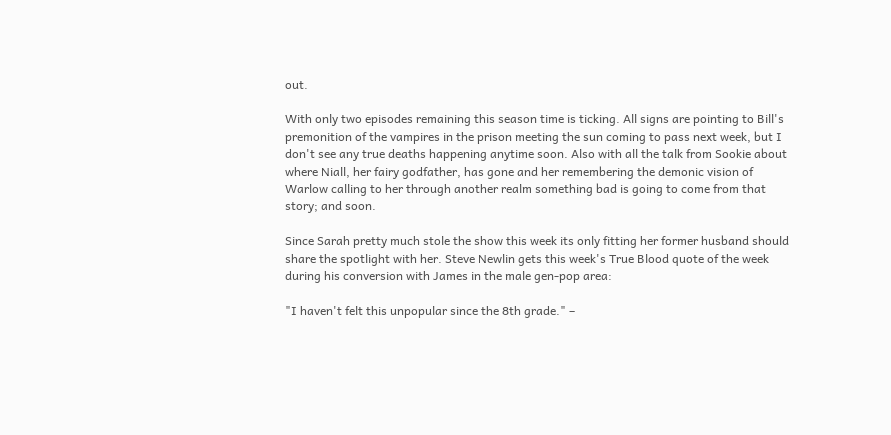out.

With only two episodes remaining this season time is ticking. All signs are pointing to Bill's premonition of the vampires in the prison meeting the sun coming to pass next week, but I don't see any true deaths happening anytime soon. Also with all the talk from Sookie about where Niall, her fairy godfather, has gone and her remembering the demonic vision of Warlow calling to her through another realm something bad is going to come from that story; and soon.

Since Sarah pretty much stole the show this week its only fitting her former husband should share the spotlight with her. Steve Newlin gets this week's True Blood quote of the week during his conversion with James in the male gen-pop area:

"I haven't felt this unpopular since the 8th grade." –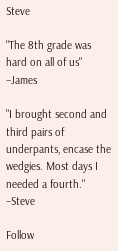Steve

"The 8th grade was hard on all of us" –James

"I brought second and third pairs of underpants, encase the wedgies. Most days I needed a fourth." –Steve

Follow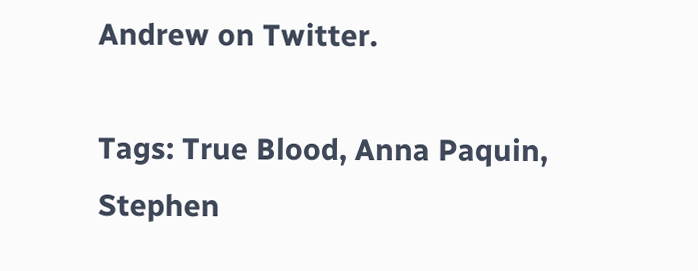Andrew on Twitter.

Tags: True Blood, Anna Paquin, Stephen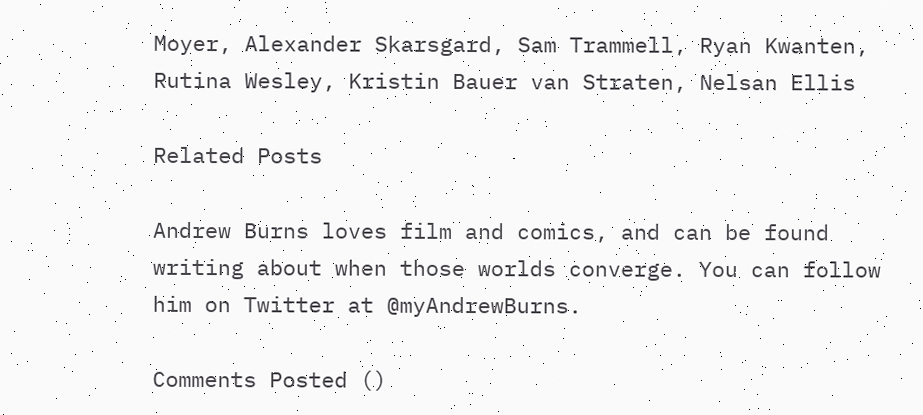Moyer, Alexander Skarsgard, Sam Trammell, Ryan Kwanten, Rutina Wesley, Kristin Bauer van Straten, Nelsan Ellis

Related Posts

Andrew Burns loves film and comics, and can be found writing about when those worlds converge. You can follow him on Twitter at @myAndrewBurns.

Comments Posted ()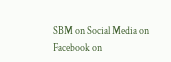SBM on Social Media on Facebook on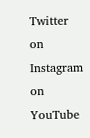Twitter on Instagram on YouTube